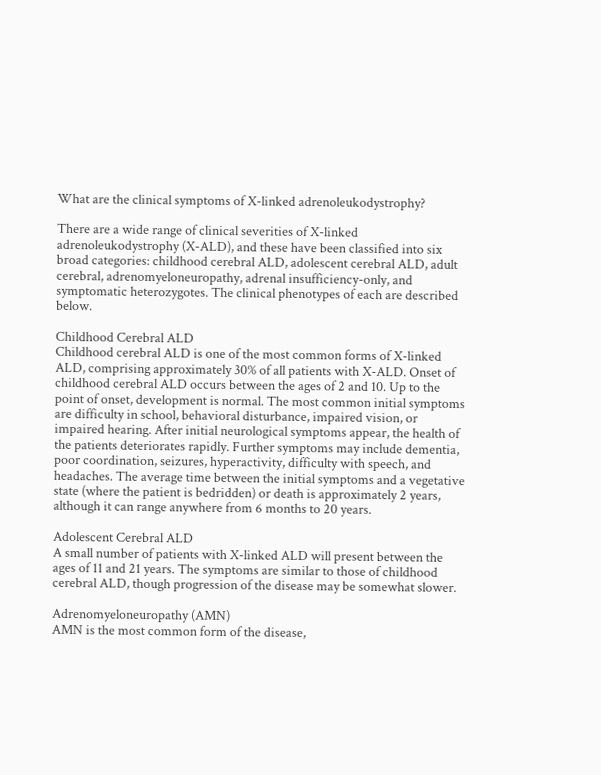What are the clinical symptoms of X-linked adrenoleukodystrophy?

There are a wide range of clinical severities of X-linked adrenoleukodystrophy (X-ALD), and these have been classified into six broad categories: childhood cerebral ALD, adolescent cerebral ALD, adult cerebral, adrenomyeloneuropathy, adrenal insufficiency-only, and symptomatic heterozygotes. The clinical phenotypes of each are described below.

Childhood Cerebral ALD
Childhood cerebral ALD is one of the most common forms of X-linked ALD, comprising approximately 30% of all patients with X-ALD. Onset of childhood cerebral ALD occurs between the ages of 2 and 10. Up to the point of onset, development is normal. The most common initial symptoms are difficulty in school, behavioral disturbance, impaired vision, or impaired hearing. After initial neurological symptoms appear, the health of the patients deteriorates rapidly. Further symptoms may include dementia, poor coordination, seizures, hyperactivity, difficulty with speech, and headaches. The average time between the initial symptoms and a vegetative state (where the patient is bedridden) or death is approximately 2 years, although it can range anywhere from 6 months to 20 years.

Adolescent Cerebral ALD
A small number of patients with X-linked ALD will present between the ages of 11 and 21 years. The symptoms are similar to those of childhood cerebral ALD, though progression of the disease may be somewhat slower.

Adrenomyeloneuropathy (AMN)
AMN is the most common form of the disease,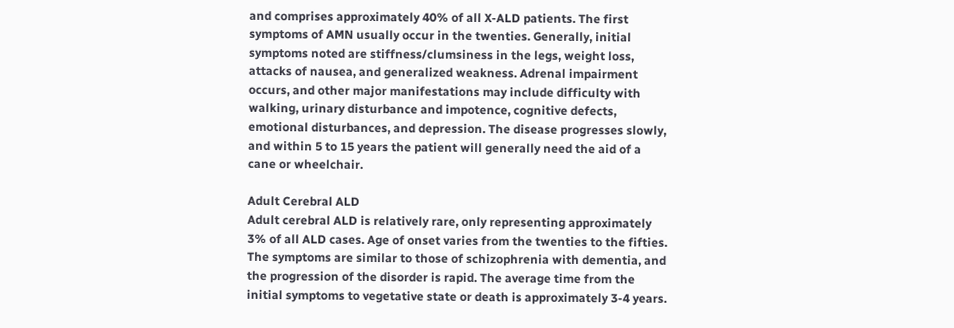and comprises approximately 40% of all X-ALD patients. The first symptoms of AMN usually occur in the twenties. Generally, initial symptoms noted are stiffness/clumsiness in the legs, weight loss, attacks of nausea, and generalized weakness. Adrenal impairment occurs, and other major manifestations may include difficulty with walking, urinary disturbance and impotence, cognitive defects, emotional disturbances, and depression. The disease progresses slowly, and within 5 to 15 years the patient will generally need the aid of a cane or wheelchair.

Adult Cerebral ALD
Adult cerebral ALD is relatively rare, only representing approximately 3% of all ALD cases. Age of onset varies from the twenties to the fifties. The symptoms are similar to those of schizophrenia with dementia, and the progression of the disorder is rapid. The average time from the initial symptoms to vegetative state or death is approximately 3-4 years.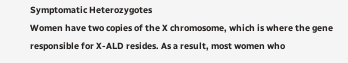Symptomatic Heterozygotes
Women have two copies of the X chromosome, which is where the gene responsible for X-ALD resides. As a result, most women who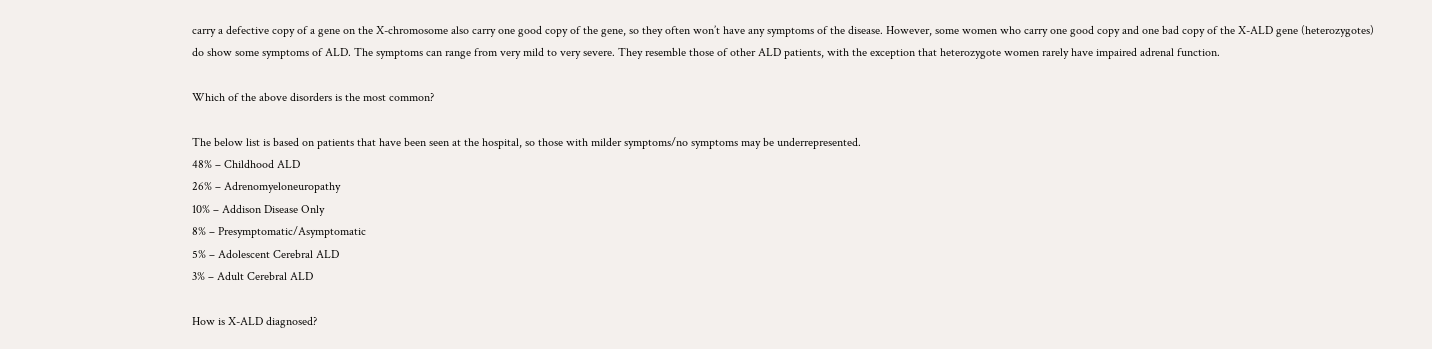carry a defective copy of a gene on the X-chromosome also carry one good copy of the gene, so they often won’t have any symptoms of the disease. However, some women who carry one good copy and one bad copy of the X-ALD gene (heterozygotes) do show some symptoms of ALD. The symptoms can range from very mild to very severe. They resemble those of other ALD patients, with the exception that heterozygote women rarely have impaired adrenal function.

Which of the above disorders is the most common?

The below list is based on patients that have been seen at the hospital, so those with milder symptoms/no symptoms may be underrepresented.
48% – Childhood ALD
26% – Adrenomyeloneuropathy
10% – Addison Disease Only
8% – Presymptomatic/Asymptomatic
5% – Adolescent Cerebral ALD
3% – Adult Cerebral ALD

How is X-ALD diagnosed?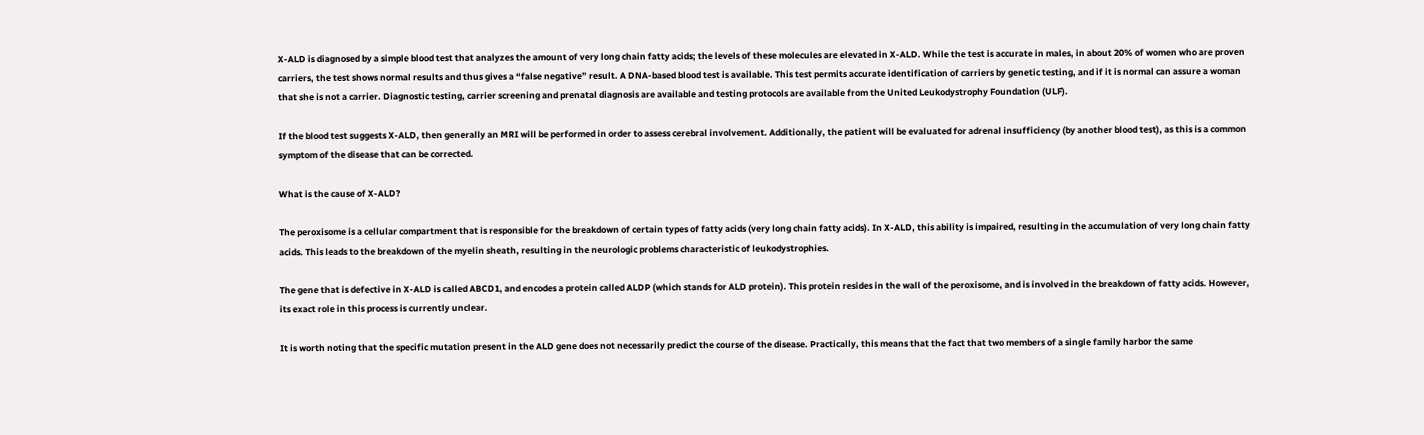X-ALD is diagnosed by a simple blood test that analyzes the amount of very long chain fatty acids; the levels of these molecules are elevated in X-ALD. While the test is accurate in males, in about 20% of women who are proven carriers, the test shows normal results and thus gives a “false negative” result. A DNA-based blood test is available. This test permits accurate identification of carriers by genetic testing, and if it is normal can assure a woman that she is not a carrier. Diagnostic testing, carrier screening and prenatal diagnosis are available and testing protocols are available from the United Leukodystrophy Foundation (ULF).

If the blood test suggests X-ALD, then generally an MRI will be performed in order to assess cerebral involvement. Additionally, the patient will be evaluated for adrenal insufficiency (by another blood test), as this is a common symptom of the disease that can be corrected.

What is the cause of X-ALD?

The peroxisome is a cellular compartment that is responsible for the breakdown of certain types of fatty acids (very long chain fatty acids). In X-ALD, this ability is impaired, resulting in the accumulation of very long chain fatty acids. This leads to the breakdown of the myelin sheath, resulting in the neurologic problems characteristic of leukodystrophies.

The gene that is defective in X-ALD is called ABCD1, and encodes a protein called ALDP (which stands for ALD protein). This protein resides in the wall of the peroxisome, and is involved in the breakdown of fatty acids. However, its exact role in this process is currently unclear.

It is worth noting that the specific mutation present in the ALD gene does not necessarily predict the course of the disease. Practically, this means that the fact that two members of a single family harbor the same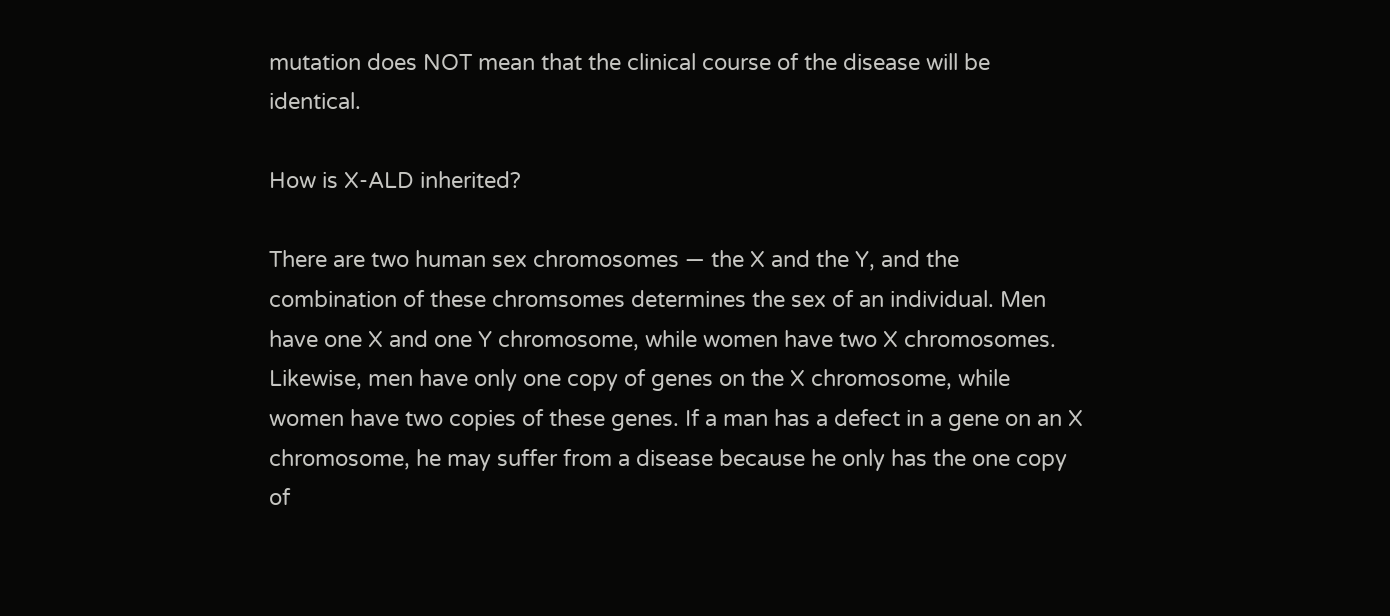mutation does NOT mean that the clinical course of the disease will be identical.

How is X-ALD inherited?

There are two human sex chromosomes — the X and the Y, and the combination of these chromsomes determines the sex of an individual. Men have one X and one Y chromosome, while women have two X chromosomes. Likewise, men have only one copy of genes on the X chromosome, while women have two copies of these genes. If a man has a defect in a gene on an X chromosome, he may suffer from a disease because he only has the one copy of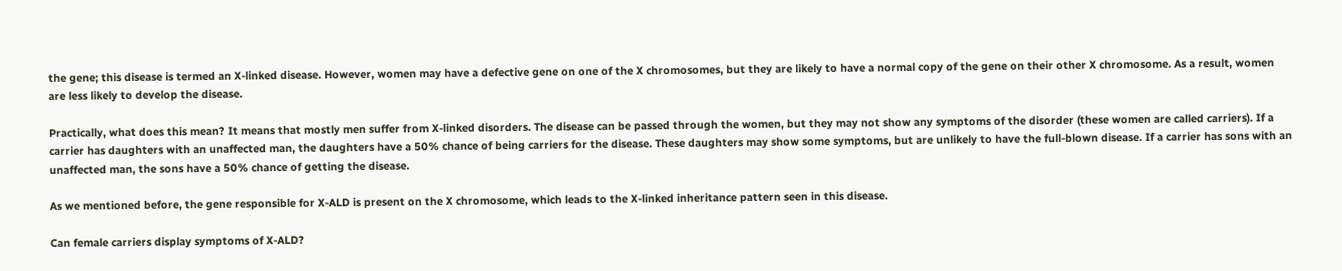the gene; this disease is termed an X-linked disease. However, women may have a defective gene on one of the X chromosomes, but they are likely to have a normal copy of the gene on their other X chromosome. As a result, women are less likely to develop the disease.

Practically, what does this mean? It means that mostly men suffer from X-linked disorders. The disease can be passed through the women, but they may not show any symptoms of the disorder (these women are called carriers). If a carrier has daughters with an unaffected man, the daughters have a 50% chance of being carriers for the disease. These daughters may show some symptoms, but are unlikely to have the full-blown disease. If a carrier has sons with an unaffected man, the sons have a 50% chance of getting the disease.

As we mentioned before, the gene responsible for X-ALD is present on the X chromosome, which leads to the X-linked inheritance pattern seen in this disease.

Can female carriers display symptoms of X-ALD?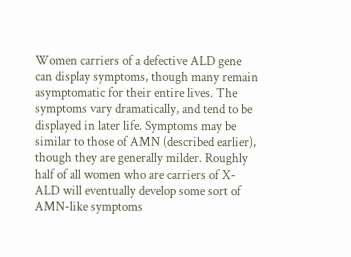Women carriers of a defective ALD gene can display symptoms, though many remain asymptomatic for their entire lives. The symptoms vary dramatically, and tend to be displayed in later life. Symptoms may be similar to those of AMN (described earlier), though they are generally milder. Roughly half of all women who are carriers of X-ALD will eventually develop some sort of AMN-like symptoms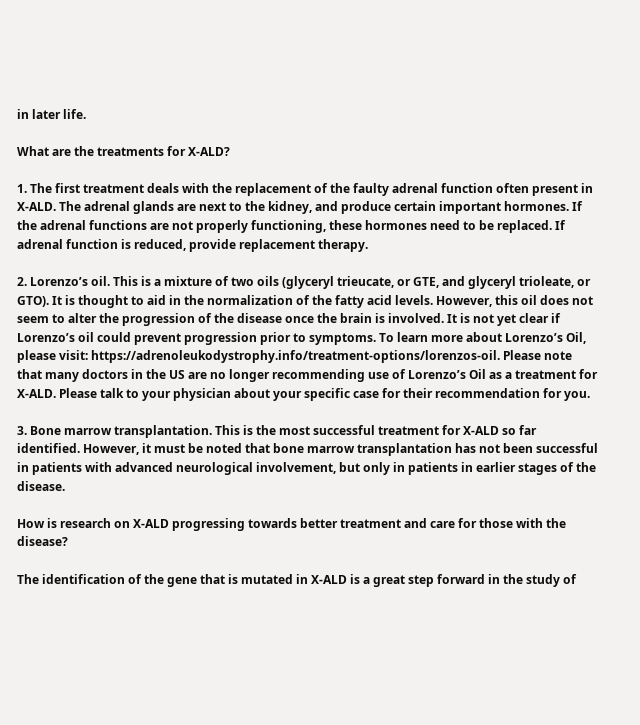in later life.

What are the treatments for X-ALD?

1. The first treatment deals with the replacement of the faulty adrenal function often present in X-ALD. The adrenal glands are next to the kidney, and produce certain important hormones. If the adrenal functions are not properly functioning, these hormones need to be replaced. If adrenal function is reduced, provide replacement therapy.

2. Lorenzo’s oil. This is a mixture of two oils (glyceryl trieucate, or GTE, and glyceryl trioleate, or GTO). It is thought to aid in the normalization of the fatty acid levels. However, this oil does not seem to alter the progression of the disease once the brain is involved. It is not yet clear if Lorenzo’s oil could prevent progression prior to symptoms. To learn more about Lorenzo’s Oil, please visit: https://adrenoleukodystrophy.info/treatment-options/lorenzos-oil. Please note that many doctors in the US are no longer recommending use of Lorenzo’s Oil as a treatment for X-ALD. Please talk to your physician about your specific case for their recommendation for you.

3. Bone marrow transplantation. This is the most successful treatment for X-ALD so far identified. However, it must be noted that bone marrow transplantation has not been successful in patients with advanced neurological involvement, but only in patients in earlier stages of the disease.

How is research on X-ALD progressing towards better treatment and care for those with the disease?

The identification of the gene that is mutated in X-ALD is a great step forward in the study of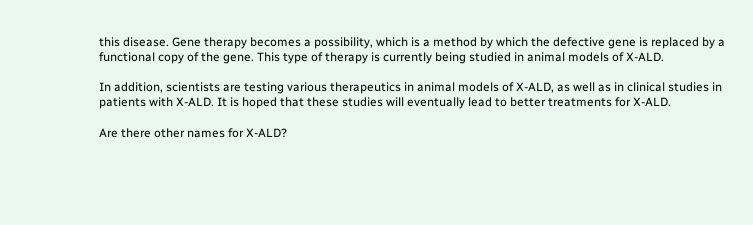this disease. Gene therapy becomes a possibility, which is a method by which the defective gene is replaced by a functional copy of the gene. This type of therapy is currently being studied in animal models of X-ALD.

In addition, scientists are testing various therapeutics in animal models of X-ALD, as well as in clinical studies in patients with X-ALD. It is hoped that these studies will eventually lead to better treatments for X-ALD.

Are there other names for X-ALD?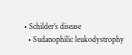• Schilder’s disease
  • Sudanophilic leukodystrophy